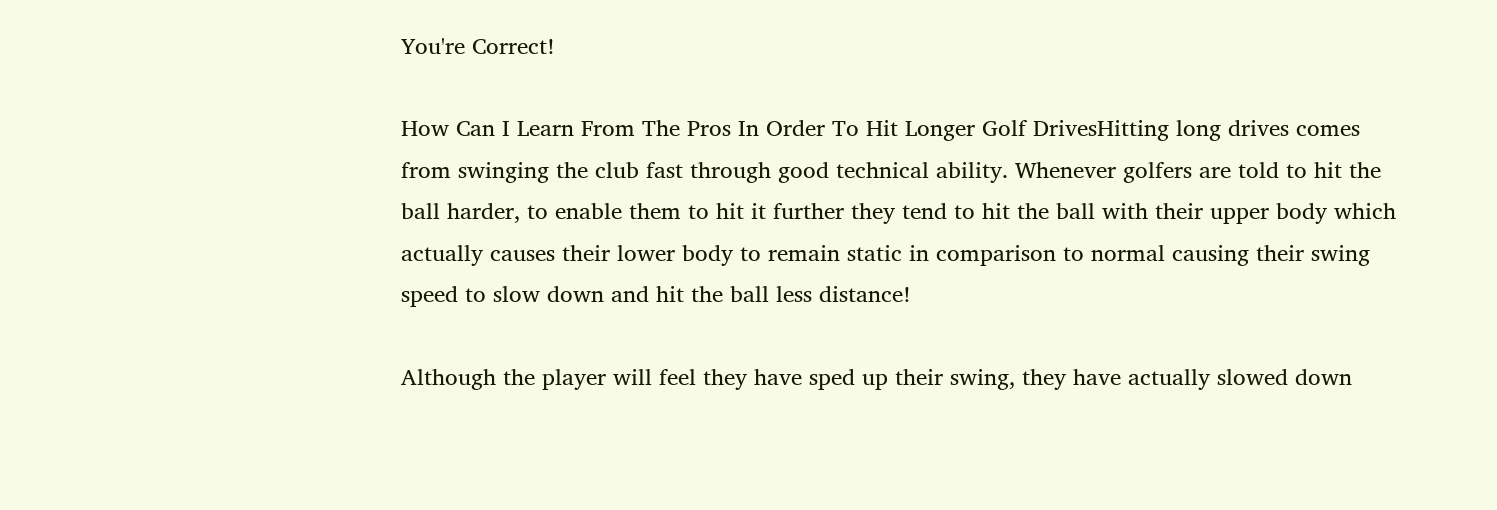You're Correct!

How Can I Learn From The Pros In Order To Hit Longer Golf DrivesHitting long drives comes from swinging the club fast through good technical ability. Whenever golfers are told to hit the ball harder, to enable them to hit it further they tend to hit the ball with their upper body which actually causes their lower body to remain static in comparison to normal causing their swing speed to slow down and hit the ball less distance!

Although the player will feel they have sped up their swing, they have actually slowed down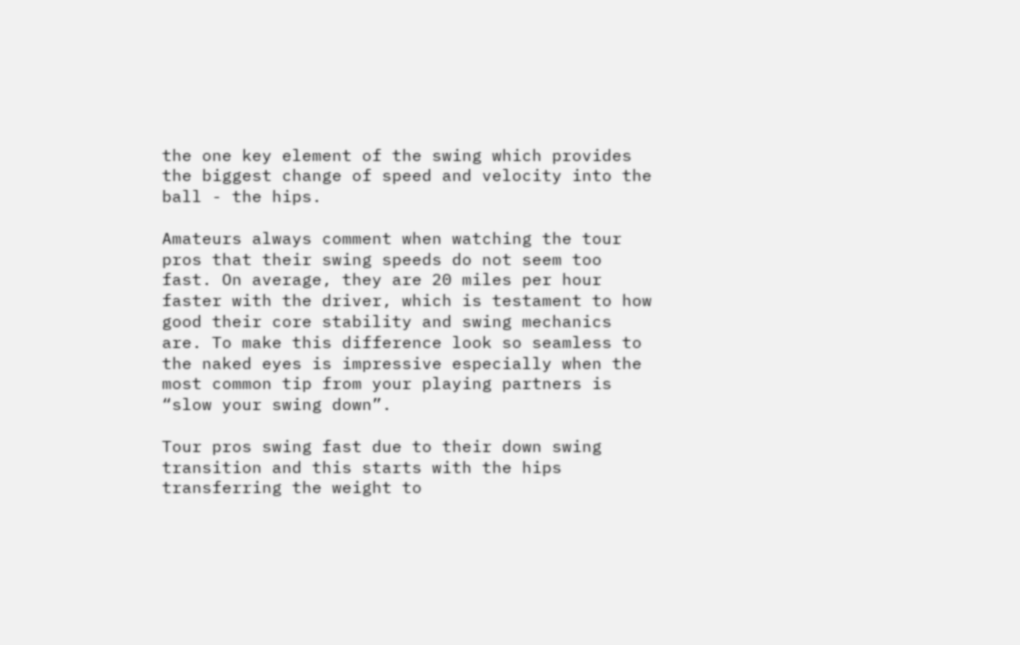the one key element of the swing which provides the biggest change of speed and velocity into the ball - the hips.

Amateurs always comment when watching the tour pros that their swing speeds do not seem too fast. On average, they are 20 miles per hour faster with the driver, which is testament to how good their core stability and swing mechanics are. To make this difference look so seamless to the naked eyes is impressive especially when the most common tip from your playing partners is “slow your swing down”.

Tour pros swing fast due to their down swing transition and this starts with the hips transferring the weight to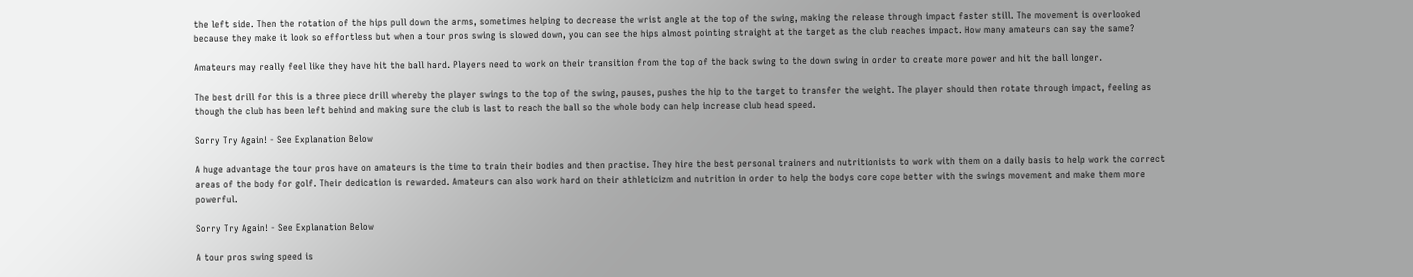the left side. Then the rotation of the hips pull down the arms, sometimes helping to decrease the wrist angle at the top of the swing, making the release through impact faster still. The movement is overlooked because they make it look so effortless but when a tour pros swing is slowed down, you can see the hips almost pointing straight at the target as the club reaches impact. How many amateurs can say the same?

Amateurs may really feel like they have hit the ball hard. Players need to work on their transition from the top of the back swing to the down swing in order to create more power and hit the ball longer.

The best drill for this is a three piece drill whereby the player swings to the top of the swing, pauses, pushes the hip to the target to transfer the weight. The player should then rotate through impact, feeling as though the club has been left behind and making sure the club is last to reach the ball so the whole body can help increase club head speed.

Sorry Try Again! - See Explanation Below

A huge advantage the tour pros have on amateurs is the time to train their bodies and then practise. They hire the best personal trainers and nutritionists to work with them on a daily basis to help work the correct areas of the body for golf. Their dedication is rewarded. Amateurs can also work hard on their athleticizm and nutrition in order to help the bodys core cope better with the swings movement and make them more powerful.

Sorry Try Again! - See Explanation Below

A tour pros swing speed is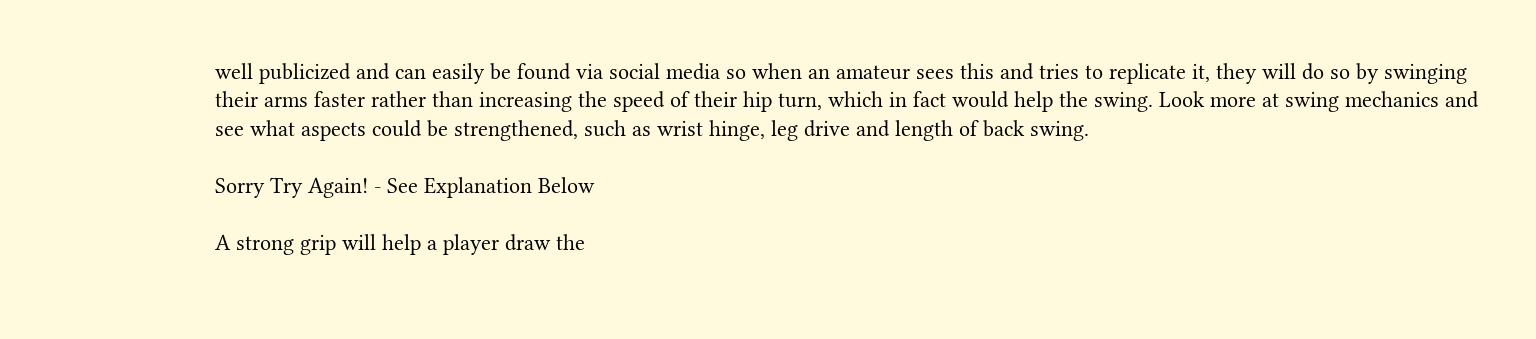well publicized and can easily be found via social media so when an amateur sees this and tries to replicate it, they will do so by swinging their arms faster rather than increasing the speed of their hip turn, which in fact would help the swing. Look more at swing mechanics and see what aspects could be strengthened, such as wrist hinge, leg drive and length of back swing.

Sorry Try Again! - See Explanation Below

A strong grip will help a player draw the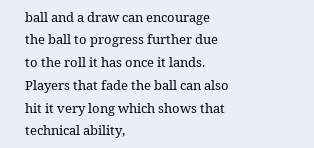ball and a draw can encourage the ball to progress further due to the roll it has once it lands. Players that fade the ball can also hit it very long which shows that technical ability,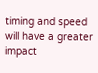timing and speed will have a greater impact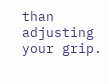than adjusting your grip.